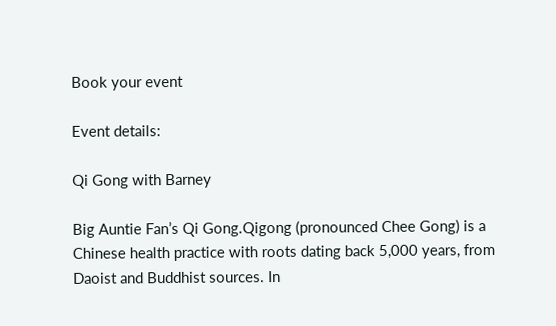Book your event

Event details:

Qi Gong with Barney

Big Auntie Fan’s Qi Gong.Qigong (pronounced Chee Gong) is a Chinese health practice with roots dating back 5,000 years, from Daoist and Buddhist sources. In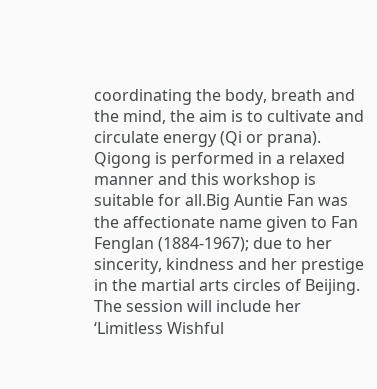coordinating the body, breath and the mind, the aim is to cultivate and circulate energy (Qi or prana). Qigong is performed in a relaxed manner and this workshop is suitable for all.Big Auntie Fan was the affectionate name given to Fan Fenglan (1884-1967); due to her sincerity, kindness and her prestige in the martial arts circles of Beijing. The session will include her ‘Limitless Wishful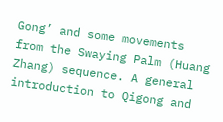Gong’ and some movements from the Swaying Palm (Huang Zhang) sequence. A general introduction to Qigong and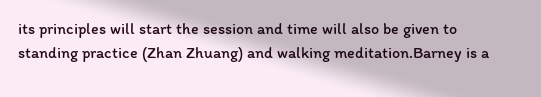its principles will start the session and time will also be given to standing practice (Zhan Zhuang) and walking meditation.Barney is a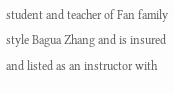student and teacher of Fan family style Bagua Zhang and is insured and listed as an instructor with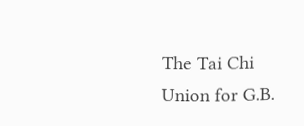The Tai Chi Union for G.B.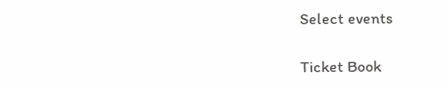Select events

Ticket Book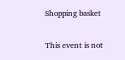Shopping basket

This event is not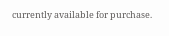currently available for purchase.